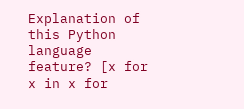Explanation of this Python language feature? [x for x in x for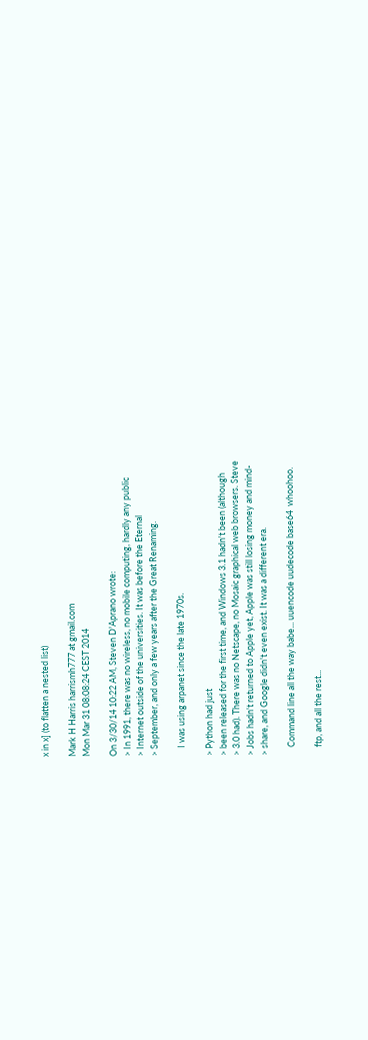x in x] (to flatten a nested list)

Mark H Harris harrismh777 at gmail.com
Mon Mar 31 08:08:24 CEST 2014

On 3/30/14 10:22 AM, Steven D'Aprano wrote:
> In 1991, there was no wireless, no mobile computing, hardly any public
> Internet outside of the universities. It was before the Eternal
> September, and only a few years after the Great Renaming.

    I was using arpanet since the late 1970s.

> Python had just
> been released for the first time, and Windows 3.1 hadn't been (although
> 3.0 had). There was no Netscape, no Mosaic graphical web browsers. Steve
> Jobs hadn't returned to Apple yet, Apple was still losing money and mind-
> share, and Google didn't even exist. It was a different era.

    Command line all the way babe... uuencode uudecode base64  whoohoo.

    ftp, and all the rest...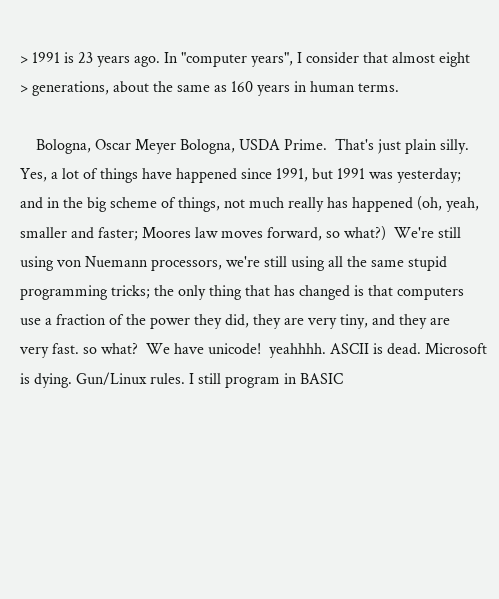> 1991 is 23 years ago. In "computer years", I consider that almost eight
> generations, about the same as 160 years in human terms.

    Bologna, Oscar Meyer Bologna, USDA Prime.  That's just plain silly.
Yes, a lot of things have happened since 1991, but 1991 was yesterday;
and in the big scheme of things, not much really has happened (oh, yeah,
smaller and faster; Moores law moves forward, so what?)  We're still
using von Nuemann processors, we're still using all the same stupid
programming tricks; the only thing that has changed is that computers
use a fraction of the power they did, they are very tiny, and they are
very fast. so what?  We have unicode!  yeahhhh. ASCII is dead. Microsoft
is dying. Gun/Linux rules. I still program in BASIC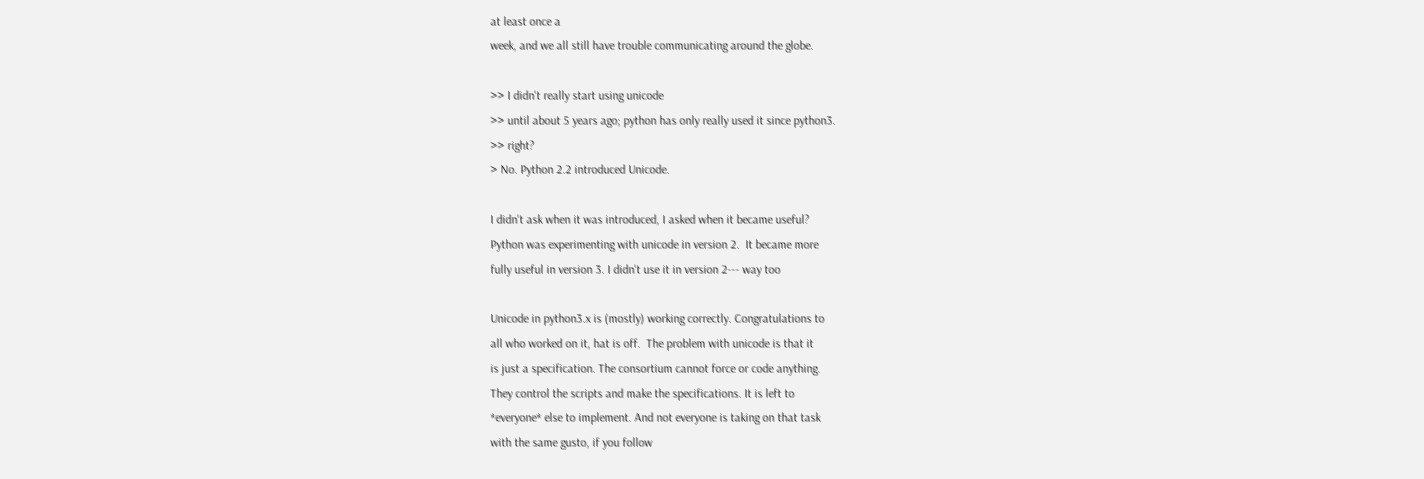at least once a
week, and we all still have trouble communicating around the globe.

>> I didn't really start using unicode
>> until about 5 years ago; python has only really used it since python3.
>> right?
> No. Python 2.2 introduced Unicode.

I didn't ask when it was introduced, I asked when it became useful?
Python was experimenting with unicode in version 2.  It became more
fully useful in version 3. I didn't use it in version 2--- way too

Unicode in python3.x is (mostly) working correctly. Congratulations to
all who worked on it, hat is off.  The problem with unicode is that it
is just a specification. The consortium cannot force or code anything.
They control the scripts and make the specifications. It is left to
*everyone* else to implement. And not everyone is taking on that task
with the same gusto, if you follow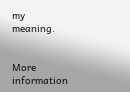my meaning.


More information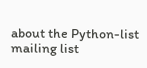about the Python-list mailing list